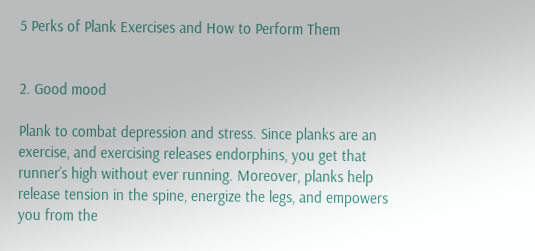5 Perks of Plank Exercises and How to Perform Them


2. Good mood

Plank to combat depression and stress. Since planks are an exercise, and exercising releases endorphins, you get that runner’s high without ever running. Moreover, planks help release tension in the spine, energize the legs, and empowers you from the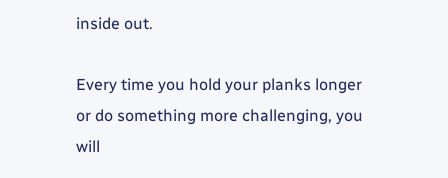inside out.

Every time you hold your planks longer or do something more challenging, you will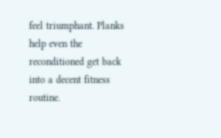feel triumphant. Planks help even the reconditioned get back into a decent fitness routine.